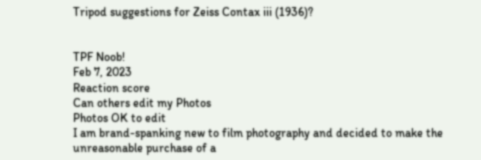Tripod suggestions for Zeiss Contax iii (1936)?


TPF Noob!
Feb 7, 2023
Reaction score
Can others edit my Photos
Photos OK to edit
I am brand-spanking new to film photography and decided to make the unreasonable purchase of a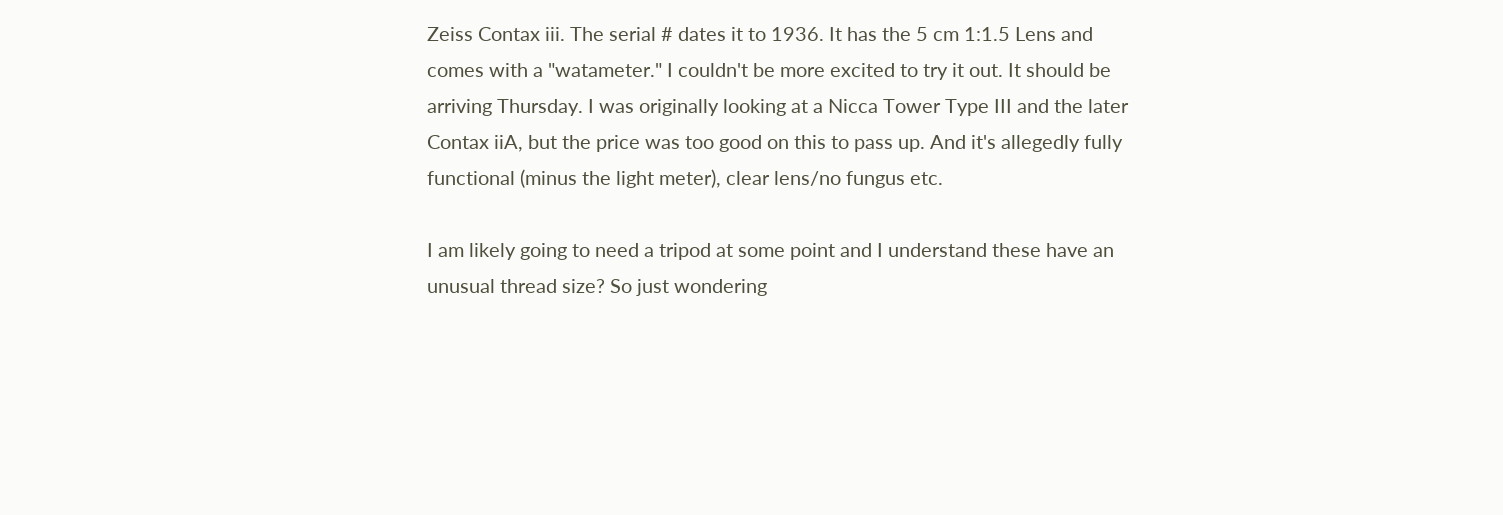Zeiss Contax iii. The serial # dates it to 1936. It has the 5 cm 1:1.5 Lens and comes with a "watameter." I couldn't be more excited to try it out. It should be arriving Thursday. I was originally looking at a Nicca Tower Type III and the later Contax iiA, but the price was too good on this to pass up. And it's allegedly fully functional (minus the light meter), clear lens/no fungus etc.

I am likely going to need a tripod at some point and I understand these have an unusual thread size? So just wondering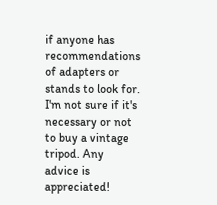if anyone has recommendations of adapters or stands to look for. I'm not sure if it's necessary or not to buy a vintage tripod. Any advice is appreciated!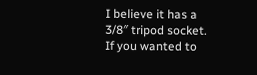I believe it has a 3/8″ tripod socket. If you wanted to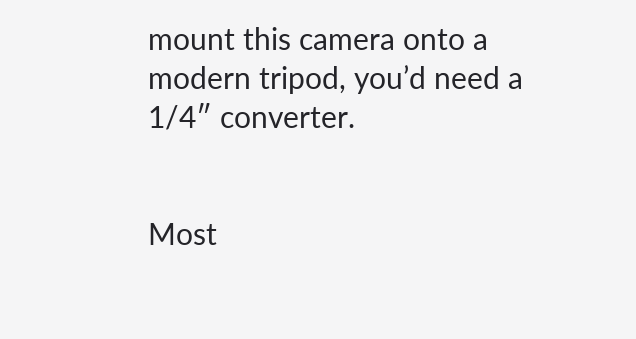mount this camera onto a modern tripod, you’d need a 1/4″ converter.


Most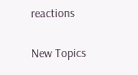reactions

New Topics